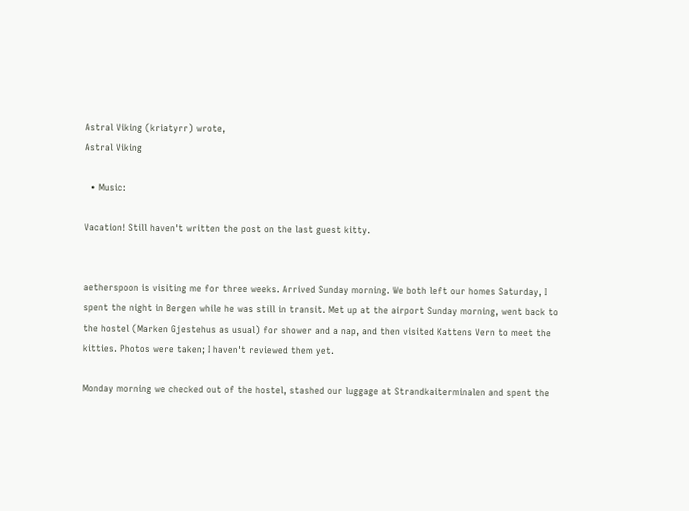Astral Viking (kriatyrr) wrote,
Astral Viking

  • Music:

Vacation! Still haven't written the post on the last guest kitty.


aetherspoon is visiting me for three weeks. Arrived Sunday morning. We both left our homes Saturday, I spent the night in Bergen while he was still in transit. Met up at the airport Sunday morning, went back to the hostel (Marken Gjestehus as usual) for shower and a nap, and then visited Kattens Vern to meet the kitties. Photos were taken; I haven't reviewed them yet.

Monday morning we checked out of the hostel, stashed our luggage at Strandkaiterminalen and spent the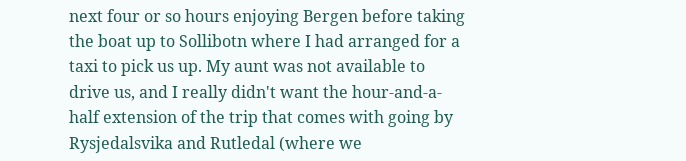next four or so hours enjoying Bergen before taking the boat up to Sollibotn where I had arranged for a taxi to pick us up. My aunt was not available to drive us, and I really didn't want the hour-and-a-half extension of the trip that comes with going by Rysjedalsvika and Rutledal (where we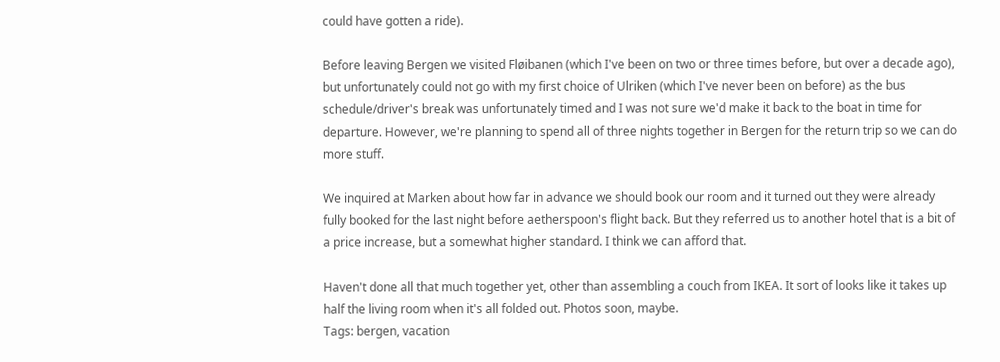could have gotten a ride).

Before leaving Bergen we visited Fløibanen (which I've been on two or three times before, but over a decade ago), but unfortunately could not go with my first choice of Ulriken (which I've never been on before) as the bus schedule/driver's break was unfortunately timed and I was not sure we'd make it back to the boat in time for departure. However, we're planning to spend all of three nights together in Bergen for the return trip so we can do more stuff.

We inquired at Marken about how far in advance we should book our room and it turned out they were already fully booked for the last night before aetherspoon's flight back. But they referred us to another hotel that is a bit of a price increase, but a somewhat higher standard. I think we can afford that.

Haven't done all that much together yet, other than assembling a couch from IKEA. It sort of looks like it takes up half the living room when it's all folded out. Photos soon, maybe.
Tags: bergen, vacation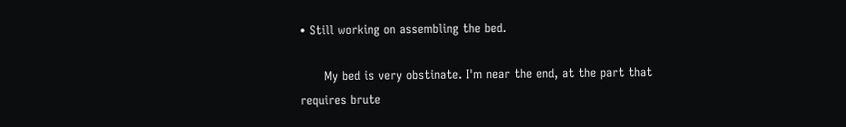• Still working on assembling the bed.

      My bed is very obstinate. I'm near the end, at the part that requires brute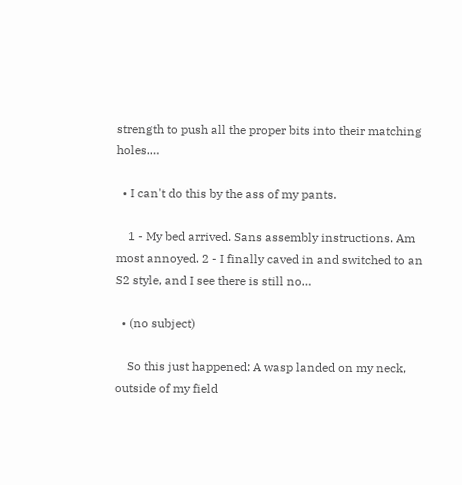strength to push all the proper bits into their matching holes.…

  • I can't do this by the ass of my pants.

    1 - My bed arrived. Sans assembly instructions. Am most annoyed. 2 - I finally caved in and switched to an S2 style, and I see there is still no…

  • (no subject)

    So this just happened: A wasp landed on my neck, outside of my field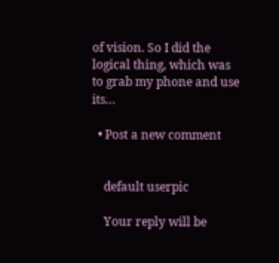of vision. So I did the logical thing, which was to grab my phone and use its…

  • Post a new comment


    default userpic

    Your reply will be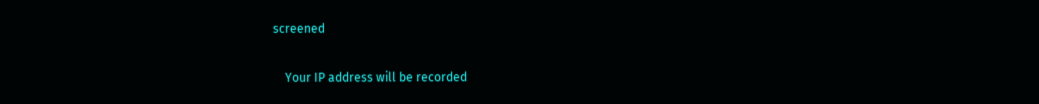screened

    Your IP address will be recorded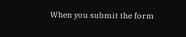When you submit the form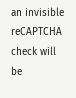an invisible reCAPTCHA check will be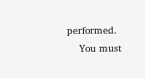performed.
    You must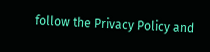follow the Privacy Policy and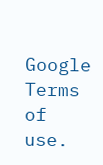Google Terms of use.